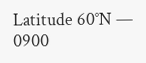Latitude 60°N — 0900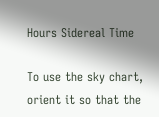Hours Sidereal Time

To use the sky chart, orient it so that the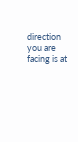direction you are facing is at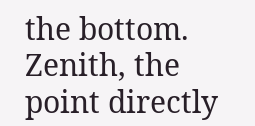the bottom. Zenith, the point directly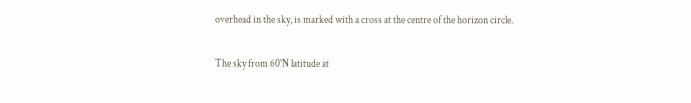overhead in the sky, is marked with a cross at the centre of the horizon circle.

The sky from 60°N latitude at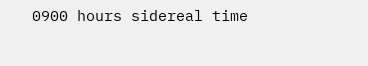0900 hours sidereal time